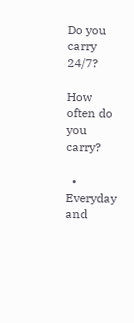Do you carry 24/7?

How often do you carry?

  • Everyday and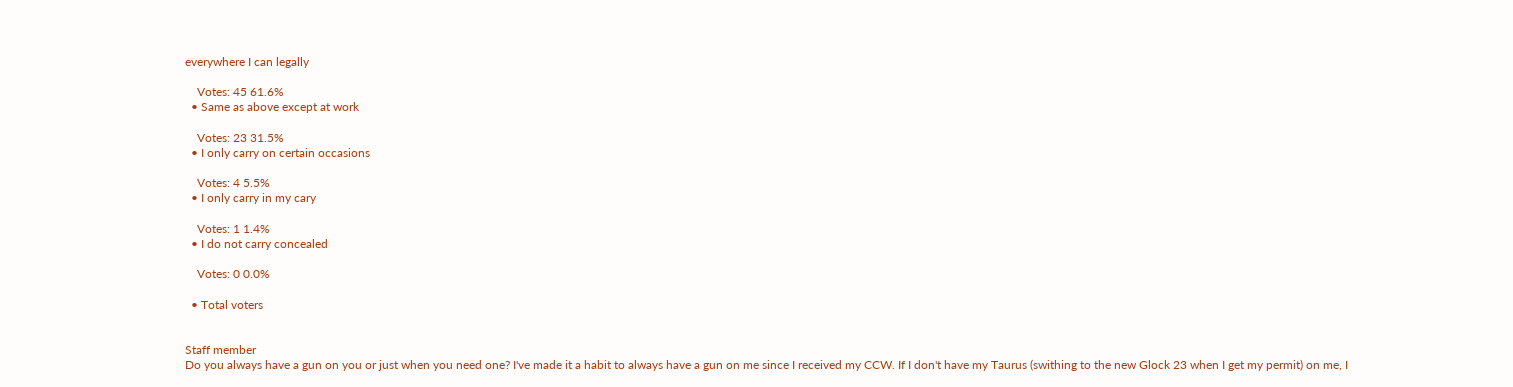everywhere I can legally

    Votes: 45 61.6%
  • Same as above except at work

    Votes: 23 31.5%
  • I only carry on certain occasions

    Votes: 4 5.5%
  • I only carry in my cary

    Votes: 1 1.4%
  • I do not carry concealed

    Votes: 0 0.0%

  • Total voters


Staff member
Do you always have a gun on you or just when you need one? I've made it a habit to always have a gun on me since I received my CCW. If I don't have my Taurus (swithing to the new Glock 23 when I get my permit) on me, I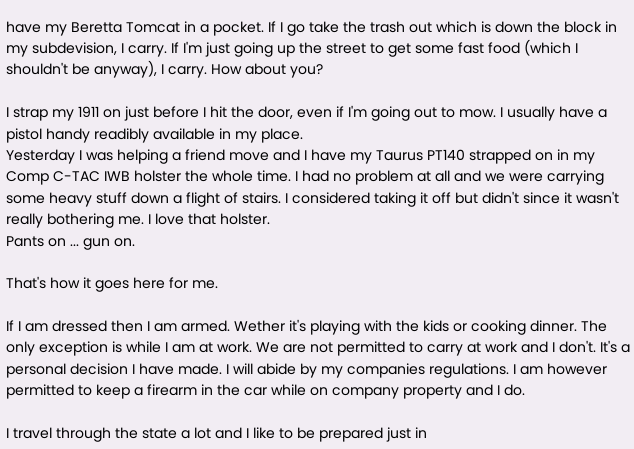have my Beretta Tomcat in a pocket. If I go take the trash out which is down the block in my subdevision, I carry. If I'm just going up the street to get some fast food (which I shouldn't be anyway), I carry. How about you?

I strap my 1911 on just before I hit the door, even if I'm going out to mow. I usually have a pistol handy readibly available in my place.
Yesterday I was helping a friend move and I have my Taurus PT140 strapped on in my Comp C-TAC IWB holster the whole time. I had no problem at all and we were carrying some heavy stuff down a flight of stairs. I considered taking it off but didn't since it wasn't really bothering me. I love that holster.
Pants on ... gun on.

That's how it goes here for me.

If I am dressed then I am armed. Wether it's playing with the kids or cooking dinner. The only exception is while I am at work. We are not permitted to carry at work and I don't. It's a personal decision I have made. I will abide by my companies regulations. I am however permitted to keep a firearm in the car while on company property and I do.

I travel through the state a lot and I like to be prepared just in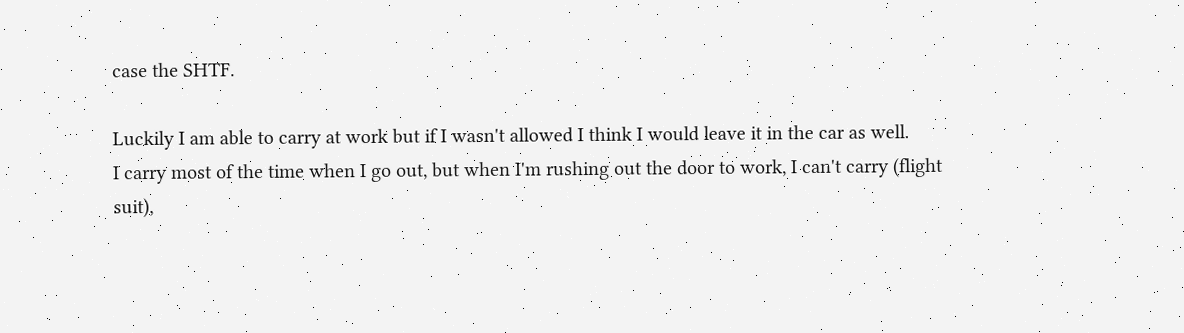case the SHTF.

Luckily I am able to carry at work but if I wasn't allowed I think I would leave it in the car as well.
I carry most of the time when I go out, but when I'm rushing out the door to work, I can't carry (flight suit),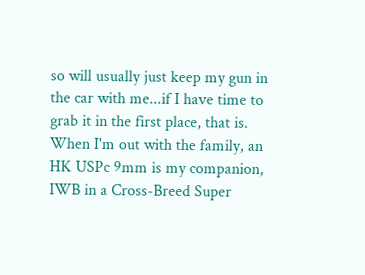so will usually just keep my gun in the car with me...if I have time to grab it in the first place, that is. When I'm out with the family, an HK USPc 9mm is my companion, IWB in a Cross-Breed Super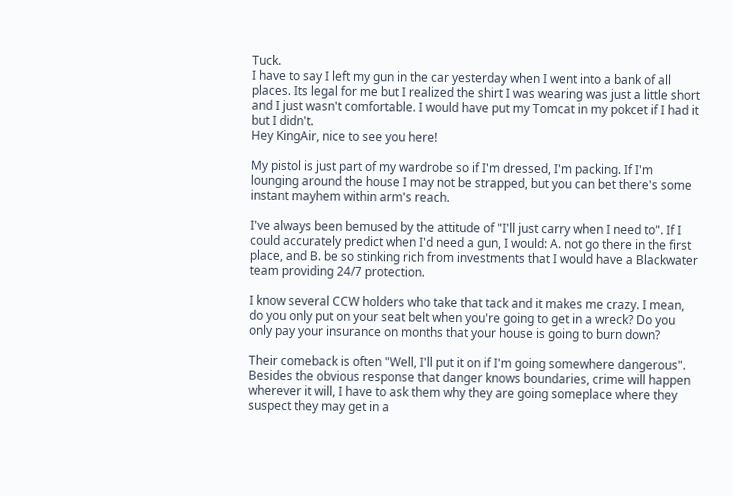Tuck.
I have to say I left my gun in the car yesterday when I went into a bank of all places. Its legal for me but I realized the shirt I was wearing was just a little short and I just wasn't comfortable. I would have put my Tomcat in my pokcet if I had it but I didn't.
Hey KingAir, nice to see you here!

My pistol is just part of my wardrobe so if I'm dressed, I'm packing. If I'm lounging around the house I may not be strapped, but you can bet there's some instant mayhem within arm's reach.

I've always been bemused by the attitude of "I'll just carry when I need to". If I could accurately predict when I'd need a gun, I would: A. not go there in the first place, and B. be so stinking rich from investments that I would have a Blackwater team providing 24/7 protection.

I know several CCW holders who take that tack and it makes me crazy. I mean, do you only put on your seat belt when you're going to get in a wreck? Do you only pay your insurance on months that your house is going to burn down?

Their comeback is often "Well, I'll put it on if I'm going somewhere dangerous". Besides the obvious response that danger knows boundaries, crime will happen wherever it will, I have to ask them why they are going someplace where they suspect they may get in a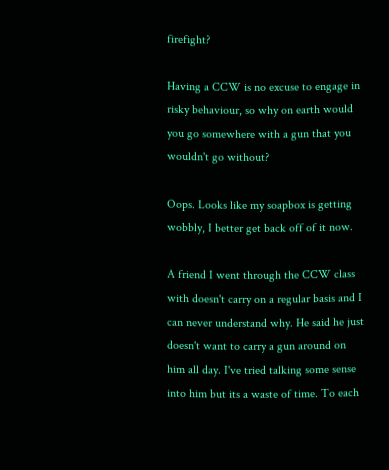firefight?

Having a CCW is no excuse to engage in risky behaviour, so why on earth would you go somewhere with a gun that you wouldn't go without?

Oops. Looks like my soapbox is getting wobbly, I better get back off of it now.

A friend I went through the CCW class with doesn't carry on a regular basis and I can never understand why. He said he just doesn't want to carry a gun around on him all day. I've tried talking some sense into him but its a waste of time. To each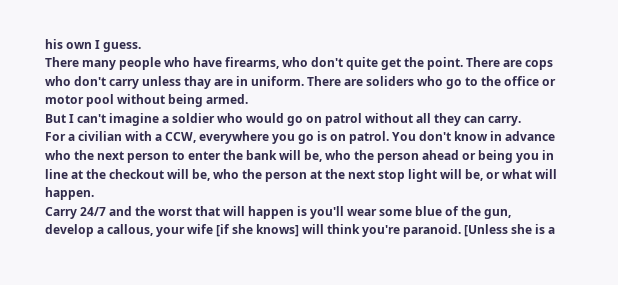his own I guess.
There many people who have firearms, who don't quite get the point. There are cops who don't carry unless thay are in uniform. There are soliders who go to the office or motor pool without being armed.
But I can't imagine a soldier who would go on patrol without all they can carry.
For a civilian with a CCW, everywhere you go is on patrol. You don't know in advance who the next person to enter the bank will be, who the person ahead or being you in line at the checkout will be, who the person at the next stop light will be, or what will happen.
Carry 24/7 and the worst that will happen is you'll wear some blue of the gun, develop a callous, your wife [if she knows] will think you're paranoid. [Unless she is a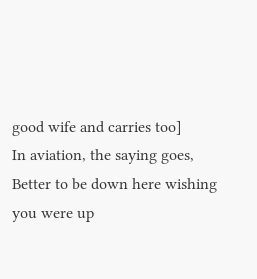good wife and carries too]
In aviation, the saying goes, Better to be down here wishing you were up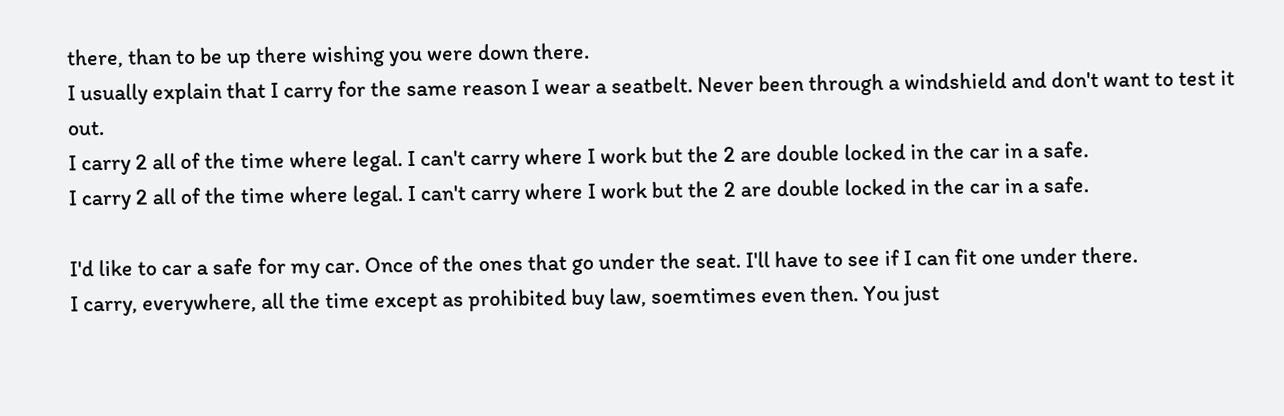there, than to be up there wishing you were down there.
I usually explain that I carry for the same reason I wear a seatbelt. Never been through a windshield and don't want to test it out.
I carry 2 all of the time where legal. I can't carry where I work but the 2 are double locked in the car in a safe.
I carry 2 all of the time where legal. I can't carry where I work but the 2 are double locked in the car in a safe.

I'd like to car a safe for my car. Once of the ones that go under the seat. I'll have to see if I can fit one under there.
I carry, everywhere, all the time except as prohibited buy law, soemtimes even then. You just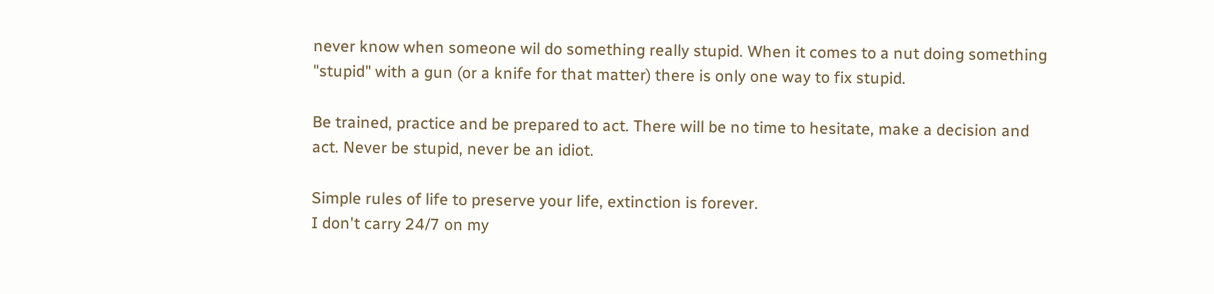never know when someone wil do something really stupid. When it comes to a nut doing something "stupid" with a gun (or a knife for that matter) there is only one way to fix stupid.

Be trained, practice and be prepared to act. There will be no time to hesitate, make a decision and act. Never be stupid, never be an idiot.

Simple rules of life to preserve your life, extinction is forever.
I don't carry 24/7 on my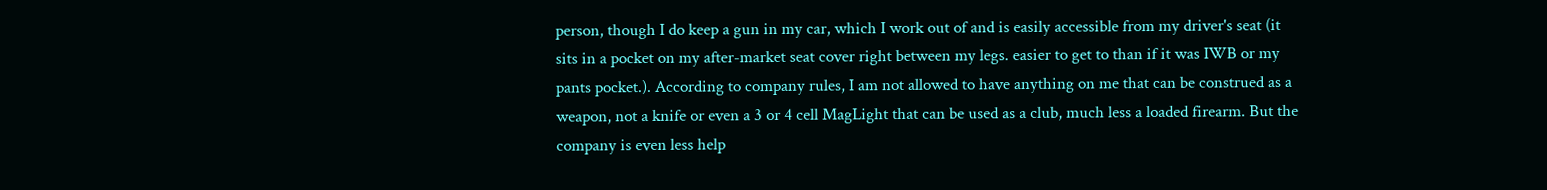person, though I do keep a gun in my car, which I work out of and is easily accessible from my driver's seat (it sits in a pocket on my after-market seat cover right between my legs. easier to get to than if it was IWB or my pants pocket.). According to company rules, I am not allowed to have anything on me that can be construed as a weapon, not a knife or even a 3 or 4 cell MagLight that can be used as a club, much less a loaded firearm. But the company is even less help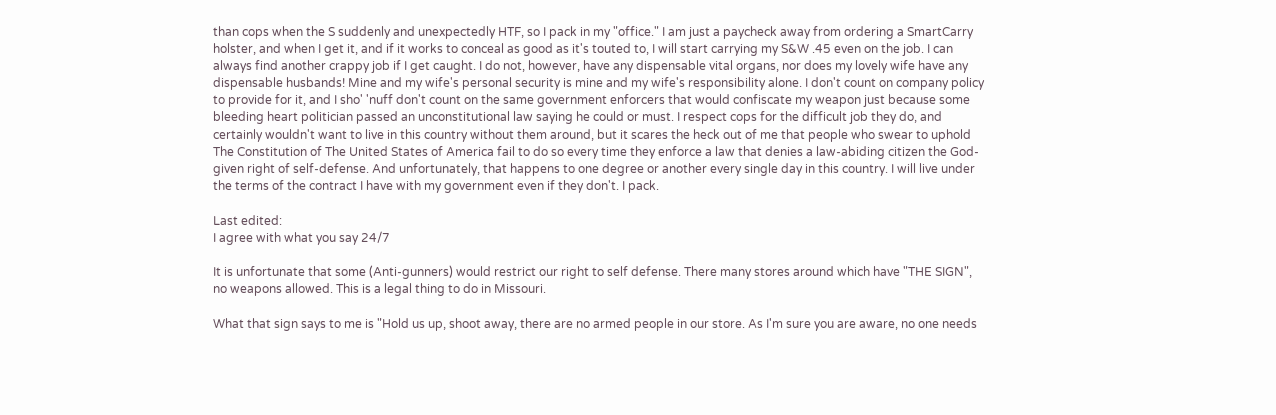than cops when the S suddenly and unexpectedly HTF, so I pack in my "office." I am just a paycheck away from ordering a SmartCarry holster, and when I get it, and if it works to conceal as good as it's touted to, I will start carrying my S&W .45 even on the job. I can always find another crappy job if I get caught. I do not, however, have any dispensable vital organs, nor does my lovely wife have any dispensable husbands! Mine and my wife's personal security is mine and my wife's responsibility alone. I don't count on company policy to provide for it, and I sho' 'nuff don't count on the same government enforcers that would confiscate my weapon just because some bleeding heart politician passed an unconstitutional law saying he could or must. I respect cops for the difficult job they do, and certainly wouldn't want to live in this country without them around, but it scares the heck out of me that people who swear to uphold The Constitution of The United States of America fail to do so every time they enforce a law that denies a law-abiding citizen the God-given right of self-defense. And unfortunately, that happens to one degree or another every single day in this country. I will live under the terms of the contract I have with my government even if they don't. I pack.

Last edited:
I agree with what you say 24/7

It is unfortunate that some (Anti-gunners) would restrict our right to self defense. There many stores around which have "THE SIGN", no weapons allowed. This is a legal thing to do in Missouri.

What that sign says to me is "Hold us up, shoot away, there are no armed people in our store. As I'm sure you are aware, no one needs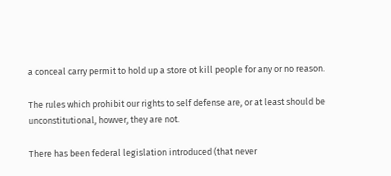a conceal carry permit to hold up a store ot kill people for any or no reason.

The rules which prohibit our rights to self defense are, or at least should be unconstitutional, howver, they are not.

There has been federal legislation introduced (that never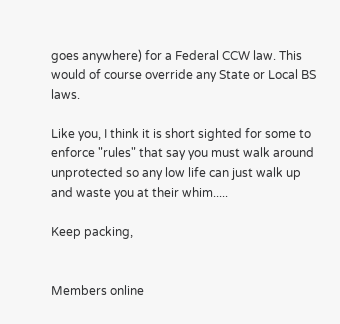goes anywhere) for a Federal CCW law. This would of course override any State or Local BS laws.

Like you, I think it is short sighted for some to enforce "rules" that say you must walk around unprotected so any low life can just walk up and waste you at their whim.....

Keep packing,


Members online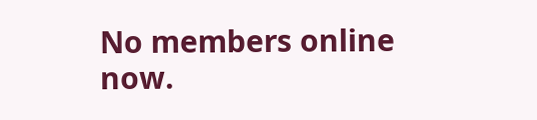No members online now.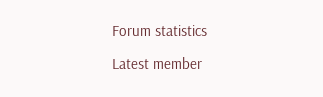Forum statistics

Latest member